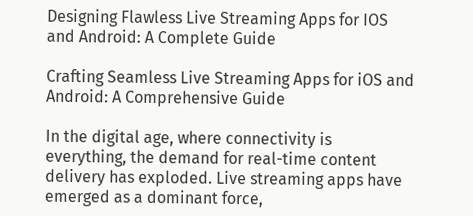Designing Flawless Live Streaming Apps for IOS and Android: A Complete Guide

Crafting Seamless Live Streaming Apps for iOS and Android: A Comprehensive Guide

In the digital age, where connectivity is everything, the demand for real-time content delivery has exploded. Live streaming apps have emerged as a dominant force,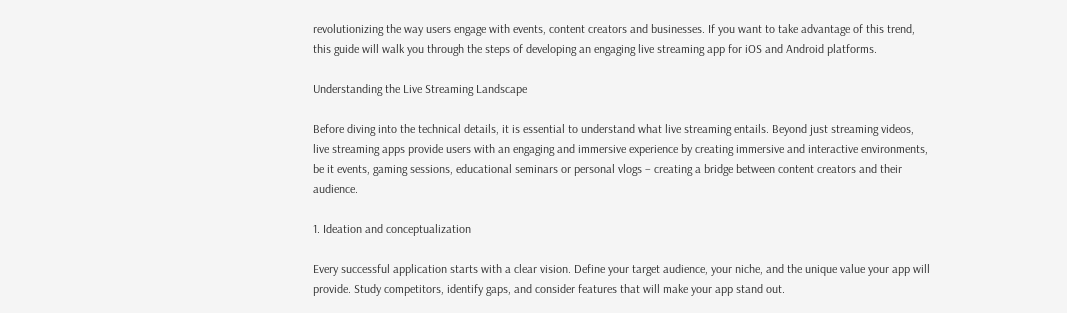revolutionizing the way users engage with events, content creators and businesses. If you want to take advantage of this trend, this guide will walk you through the steps of developing an engaging live streaming app for iOS and Android platforms.

Understanding the Live Streaming Landscape

Before diving into the technical details, it is essential to understand what live streaming entails. Beyond just streaming videos, live streaming apps provide users with an engaging and immersive experience by creating immersive and interactive environments, be it events, gaming sessions, educational seminars or personal vlogs – creating a bridge between content creators and their audience.

1. Ideation and conceptualization

Every successful application starts with a clear vision. Define your target audience, your niche, and the unique value your app will provide. Study competitors, identify gaps, and consider features that will make your app stand out.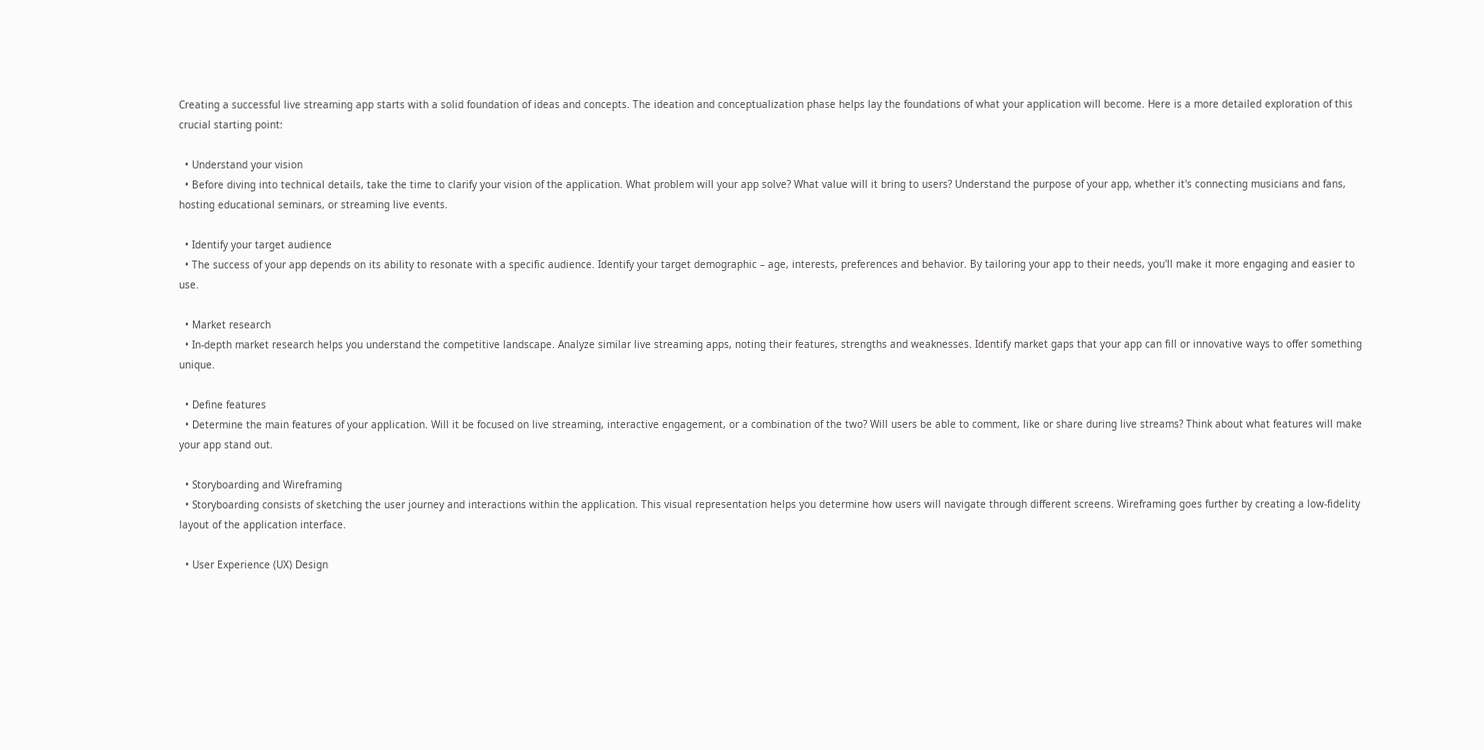Creating a successful live streaming app starts with a solid foundation of ideas and concepts. The ideation and conceptualization phase helps lay the foundations of what your application will become. Here is a more detailed exploration of this crucial starting point:

  • Understand your vision
  • Before diving into technical details, take the time to clarify your vision of the application. What problem will your app solve? What value will it bring to users? Understand the purpose of your app, whether it's connecting musicians and fans, hosting educational seminars, or streaming live events.

  • Identify your target audience
  • The success of your app depends on its ability to resonate with a specific audience. Identify your target demographic – age, interests, preferences and behavior. By tailoring your app to their needs, you'll make it more engaging and easier to use.

  • Market research
  • In-depth market research helps you understand the competitive landscape. Analyze similar live streaming apps, noting their features, strengths and weaknesses. Identify market gaps that your app can fill or innovative ways to offer something unique.

  • Define features
  • Determine the main features of your application. Will it be focused on live streaming, interactive engagement, or a combination of the two? Will users be able to comment, like or share during live streams? Think about what features will make your app stand out.

  • Storyboarding and Wireframing
  • Storyboarding consists of sketching the user journey and interactions within the application. This visual representation helps you determine how users will navigate through different screens. Wireframing goes further by creating a low-fidelity layout of the application interface.

  • User Experience (UX) Design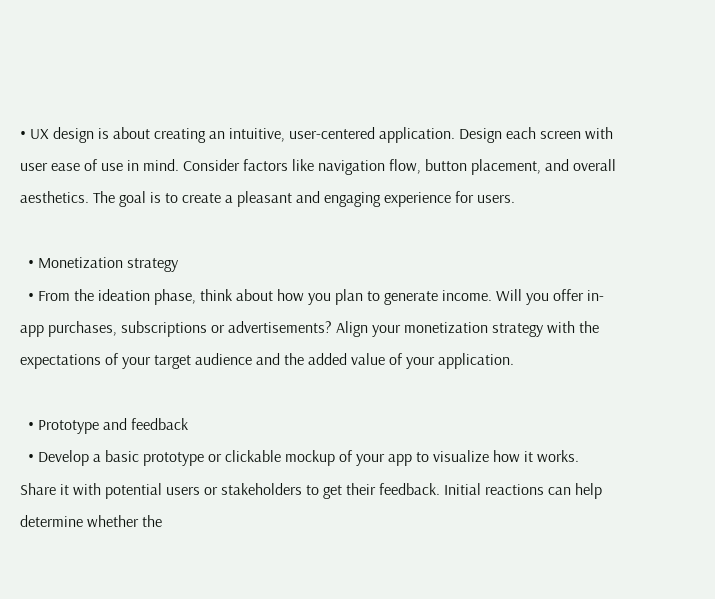• UX design is about creating an intuitive, user-centered application. Design each screen with user ease of use in mind. Consider factors like navigation flow, button placement, and overall aesthetics. The goal is to create a pleasant and engaging experience for users.

  • Monetization strategy
  • From the ideation phase, think about how you plan to generate income. Will you offer in-app purchases, subscriptions or advertisements? Align your monetization strategy with the expectations of your target audience and the added value of your application.

  • Prototype and feedback
  • Develop a basic prototype or clickable mockup of your app to visualize how it works. Share it with potential users or stakeholders to get their feedback. Initial reactions can help determine whether the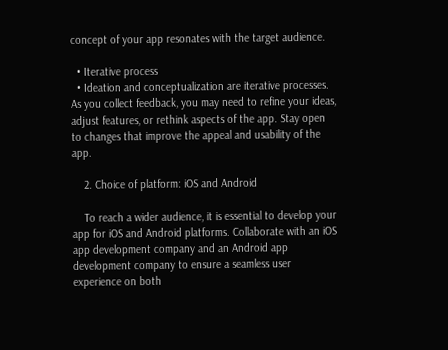concept of your app resonates with the target audience.

  • Iterative process
  • Ideation and conceptualization are iterative processes. As you collect feedback, you may need to refine your ideas, adjust features, or rethink aspects of the app. Stay open to changes that improve the appeal and usability of the app.

    2. Choice of platform: iOS and Android

    To reach a wider audience, it is essential to develop your app for iOS and Android platforms. Collaborate with an iOS app development company and an Android app development company to ensure a seamless user experience on both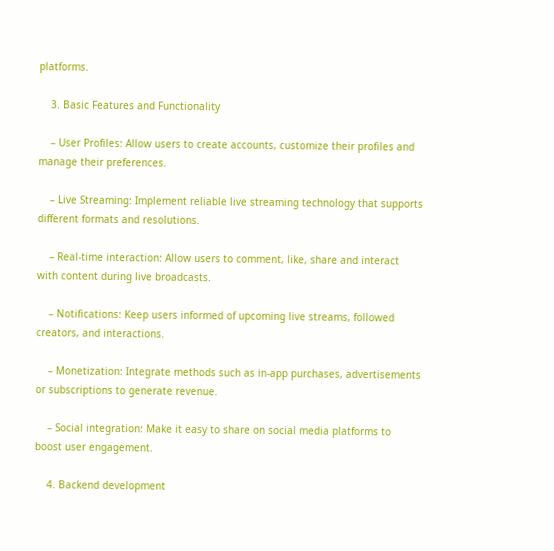platforms.

    3. Basic Features and Functionality

    – User Profiles: Allow users to create accounts, customize their profiles and manage their preferences.

    – Live Streaming: Implement reliable live streaming technology that supports different formats and resolutions.

    – Real-time interaction: Allow users to comment, like, share and interact with content during live broadcasts.

    – Notifications: Keep users informed of upcoming live streams, followed creators, and interactions.

    – Monetization: Integrate methods such as in-app purchases, advertisements or subscriptions to generate revenue.

    – Social integration: Make it easy to share on social media platforms to boost user engagement.

    4. Backend development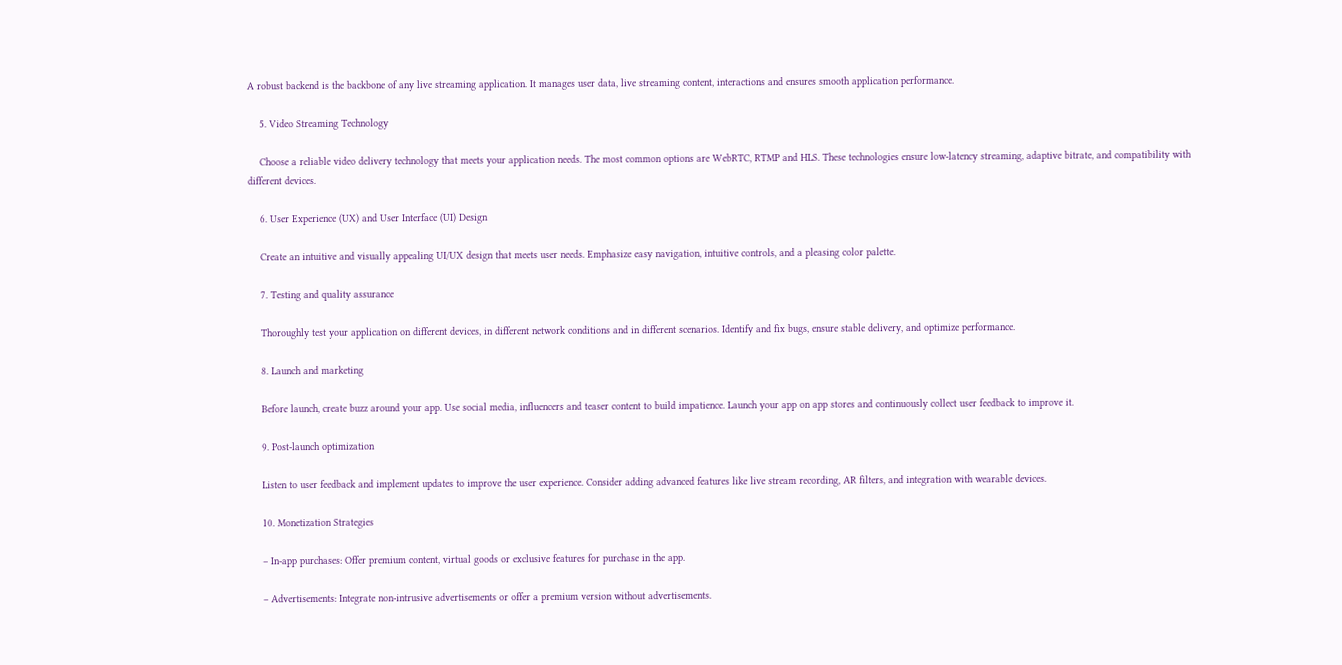A robust backend is the backbone of any live streaming application. It manages user data, live streaming content, interactions and ensures smooth application performance.

    5. Video Streaming Technology

    Choose a reliable video delivery technology that meets your application needs. The most common options are WebRTC, RTMP and HLS. These technologies ensure low-latency streaming, adaptive bitrate, and compatibility with different devices.

    6. User Experience (UX) and User Interface (UI) Design

    Create an intuitive and visually appealing UI/UX design that meets user needs. Emphasize easy navigation, intuitive controls, and a pleasing color palette.

    7. Testing and quality assurance

    Thoroughly test your application on different devices, in different network conditions and in different scenarios. Identify and fix bugs, ensure stable delivery, and optimize performance.

    8. Launch and marketing

    Before launch, create buzz around your app. Use social media, influencers and teaser content to build impatience. Launch your app on app stores and continuously collect user feedback to improve it.

    9. Post-launch optimization

    Listen to user feedback and implement updates to improve the user experience. Consider adding advanced features like live stream recording, AR filters, and integration with wearable devices.

    10. Monetization Strategies

    – In-app purchases: Offer premium content, virtual goods or exclusive features for purchase in the app.

    – Advertisements: Integrate non-intrusive advertisements or offer a premium version without advertisements.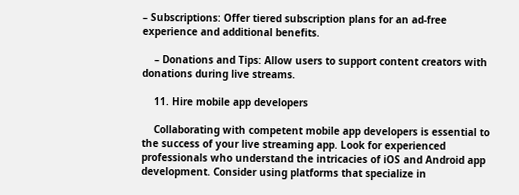– Subscriptions: Offer tiered subscription plans for an ad-free experience and additional benefits.

    – Donations and Tips: Allow users to support content creators with donations during live streams.

    11. Hire mobile app developers

    Collaborating with competent mobile app developers is essential to the success of your live streaming app. Look for experienced professionals who understand the intricacies of iOS and Android app development. Consider using platforms that specialize in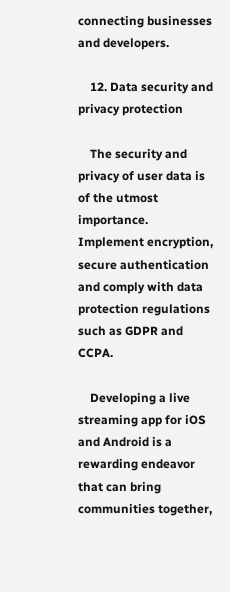connecting businesses and developers.

    12. Data security and privacy protection

    The security and privacy of user data is of the utmost importance. Implement encryption, secure authentication and comply with data protection regulations such as GDPR and CCPA.

    Developing a live streaming app for iOS and Android is a rewarding endeavor that can bring communities together,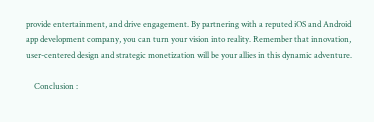provide entertainment, and drive engagement. By partnering with a reputed iOS and Android app development company, you can turn your vision into reality. Remember that innovation, user-centered design and strategic monetization will be your allies in this dynamic adventure.

    Conclusion :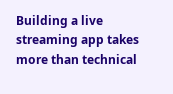Building a live streaming app takes more than technical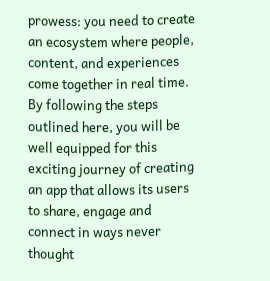prowess: you need to create an ecosystem where people, content, and experiences come together in real time. By following the steps outlined here, you will be well equipped for this exciting journey of creating an app that allows its users to share, engage and connect in ways never thought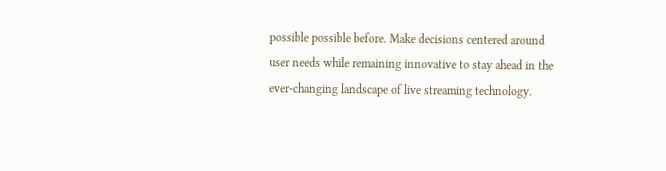possible possible before. Make decisions centered around user needs while remaining innovative to stay ahead in the ever-changing landscape of live streaming technology.